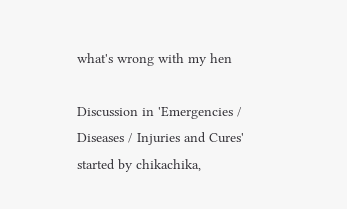what's wrong with my hen

Discussion in 'Emergencies / Diseases / Injuries and Cures' started by chikachika,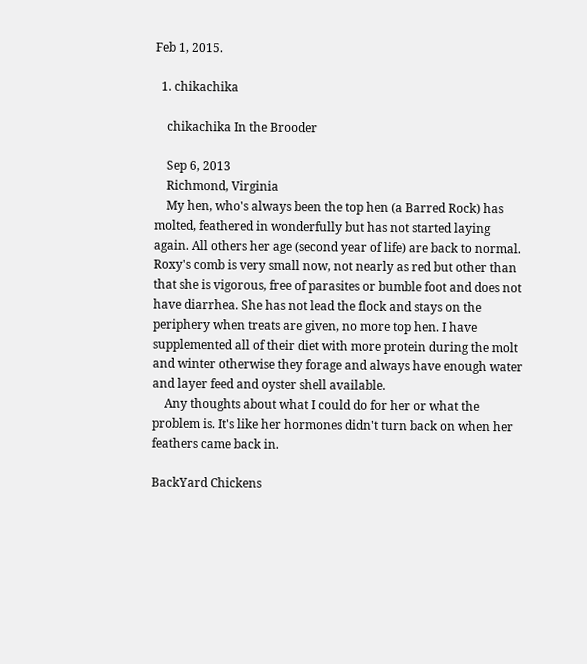Feb 1, 2015.

  1. chikachika

    chikachika In the Brooder

    Sep 6, 2013
    Richmond, Virginia
    My hen, who's always been the top hen (a Barred Rock) has molted, feathered in wonderfully but has not started laying again. All others her age (second year of life) are back to normal. Roxy's comb is very small now, not nearly as red but other than that she is vigorous, free of parasites or bumble foot and does not have diarrhea. She has not lead the flock and stays on the periphery when treats are given, no more top hen. I have supplemented all of their diet with more protein during the molt and winter otherwise they forage and always have enough water and layer feed and oyster shell available.
    Any thoughts about what I could do for her or what the problem is. It's like her hormones didn't turn back on when her feathers came back in.

BackYard Chickens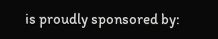is proudly sponsored by: